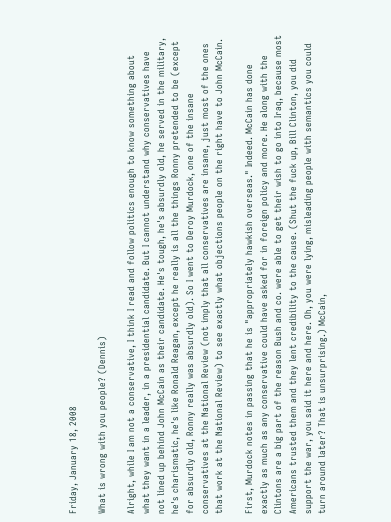Friday, January 18, 2008

What is wrong with you people? (Dennis)

Alright, while I am not a conservative, I think I read and follow politics enough to know something about what they want in a leader, in a presidential candidate. But I cannot understand why conservatives have not lined up behind John McCain as their candidate. He's tough, he's absurdly old, he served in the military, he's charismatic, he's like Ronald Reagan, except he really is all the things Ronny pretended to be (except for absurdly old, Ronny really was absurdly old). So I went to Deroy Murdock, one of the insane conservatives at the National Review (not imply that all conservatives are insane, just most of the ones that work at the National Review) to see exactly what objections people on the right have to John McCain.

First, Murdock notes in passing that he is "appropriately hawkish overseas." Indeed. McCain has done exactly as much as any conservative could have asked for in foreign policy and more. He along with the Clintons are a big part of the reason Bush and co. were able to get their wish to go into Iraq, because most Americans trusted them and they lent credibility to the cause. (Shut the fuck up, Bill Clinton, you did support the war, you said it here and here. Oh, you were lying, misleading people with semantics you could turn around later? That is unsurprising.) McCain,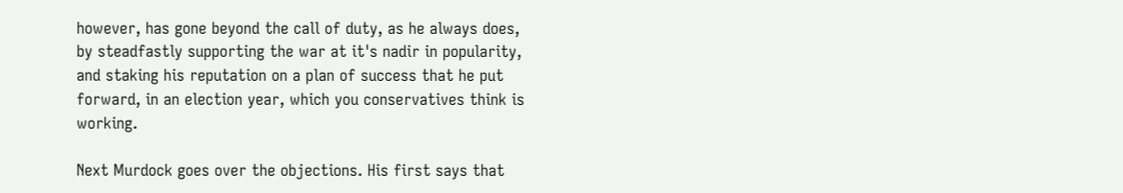however, has gone beyond the call of duty, as he always does, by steadfastly supporting the war at it's nadir in popularity, and staking his reputation on a plan of success that he put forward, in an election year, which you conservatives think is working.

Next Murdock goes over the objections. His first says that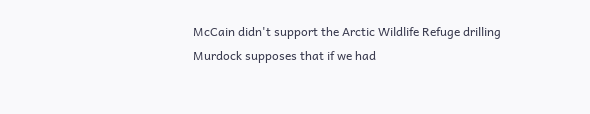McCain didn't support the Arctic Wildlife Refuge drilling Murdock supposes that if we had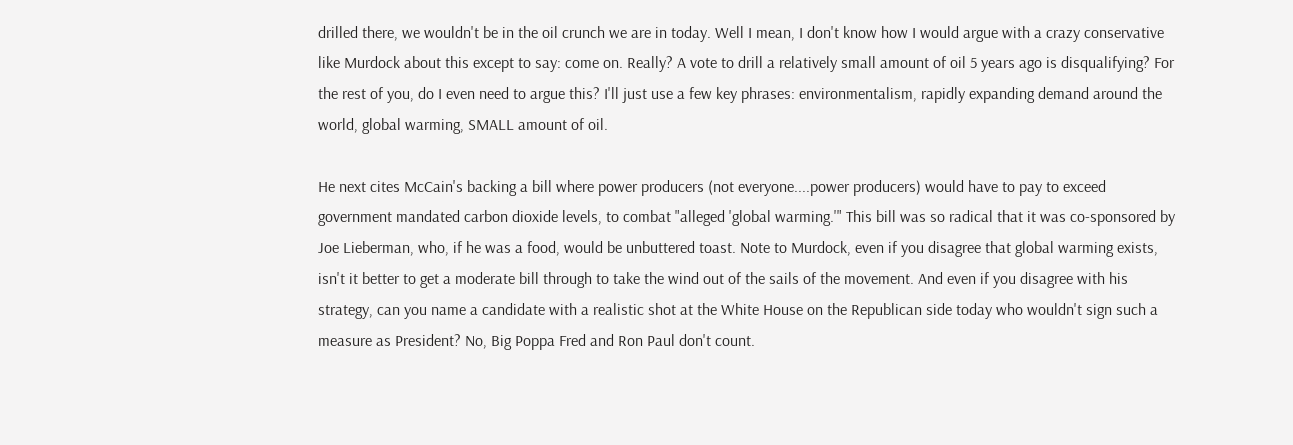drilled there, we wouldn't be in the oil crunch we are in today. Well I mean, I don't know how I would argue with a crazy conservative like Murdock about this except to say: come on. Really? A vote to drill a relatively small amount of oil 5 years ago is disqualifying? For the rest of you, do I even need to argue this? I'll just use a few key phrases: environmentalism, rapidly expanding demand around the world, global warming, SMALL amount of oil.

He next cites McCain's backing a bill where power producers (not everyone....power producers) would have to pay to exceed government mandated carbon dioxide levels, to combat "alleged 'global warming.'" This bill was so radical that it was co-sponsored by Joe Lieberman, who, if he was a food, would be unbuttered toast. Note to Murdock, even if you disagree that global warming exists, isn't it better to get a moderate bill through to take the wind out of the sails of the movement. And even if you disagree with his strategy, can you name a candidate with a realistic shot at the White House on the Republican side today who wouldn't sign such a measure as President? No, Big Poppa Fred and Ron Paul don't count.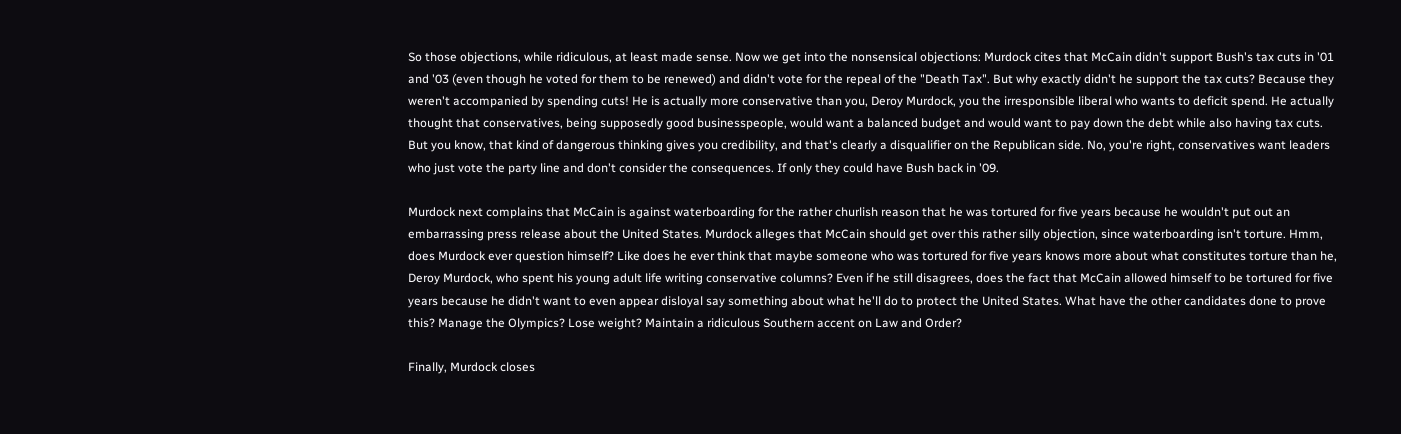So those objections, while ridiculous, at least made sense. Now we get into the nonsensical objections: Murdock cites that McCain didn't support Bush's tax cuts in '01 and '03 (even though he voted for them to be renewed) and didn't vote for the repeal of the "Death Tax". But why exactly didn't he support the tax cuts? Because they weren't accompanied by spending cuts! He is actually more conservative than you, Deroy Murdock, you the irresponsible liberal who wants to deficit spend. He actually thought that conservatives, being supposedly good businesspeople, would want a balanced budget and would want to pay down the debt while also having tax cuts. But you know, that kind of dangerous thinking gives you credibility, and that's clearly a disqualifier on the Republican side. No, you're right, conservatives want leaders who just vote the party line and don't consider the consequences. If only they could have Bush back in '09.

Murdock next complains that McCain is against waterboarding for the rather churlish reason that he was tortured for five years because he wouldn't put out an embarrassing press release about the United States. Murdock alleges that McCain should get over this rather silly objection, since waterboarding isn't torture. Hmm, does Murdock ever question himself? Like does he ever think that maybe someone who was tortured for five years knows more about what constitutes torture than he, Deroy Murdock, who spent his young adult life writing conservative columns? Even if he still disagrees, does the fact that McCain allowed himself to be tortured for five years because he didn't want to even appear disloyal say something about what he'll do to protect the United States. What have the other candidates done to prove this? Manage the Olympics? Lose weight? Maintain a ridiculous Southern accent on Law and Order?

Finally, Murdock closes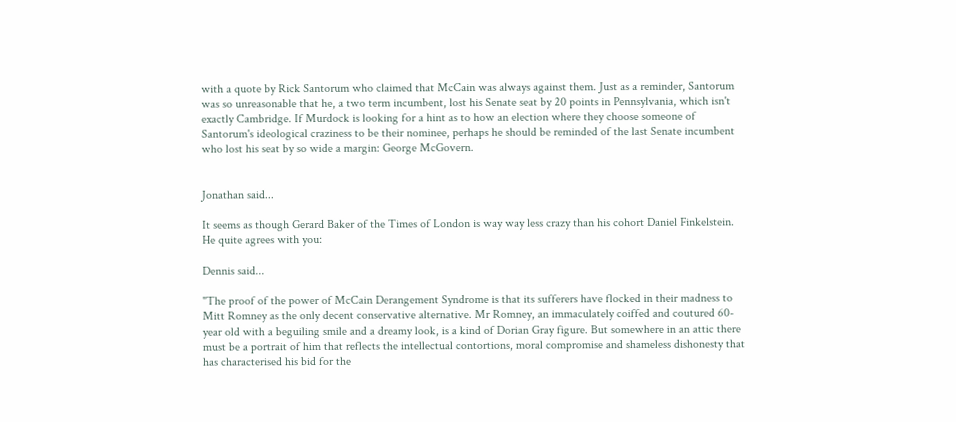with a quote by Rick Santorum who claimed that McCain was always against them. Just as a reminder, Santorum was so unreasonable that he, a two term incumbent, lost his Senate seat by 20 points in Pennsylvania, which isn't exactly Cambridge. If Murdock is looking for a hint as to how an election where they choose someone of Santorum's ideological craziness to be their nominee, perhaps he should be reminded of the last Senate incumbent who lost his seat by so wide a margin: George McGovern.


Jonathan said...

It seems as though Gerard Baker of the Times of London is way way less crazy than his cohort Daniel Finkelstein. He quite agrees with you:

Dennis said...

"The proof of the power of McCain Derangement Syndrome is that its sufferers have flocked in their madness to Mitt Romney as the only decent conservative alternative. Mr Romney, an immaculately coiffed and coutured 60-year old with a beguiling smile and a dreamy look, is a kind of Dorian Gray figure. But somewhere in an attic there must be a portrait of him that reflects the intellectual contortions, moral compromise and shameless dishonesty that has characterised his bid for the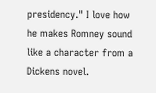presidency." I love how he makes Romney sound like a character from a Dickens novel.